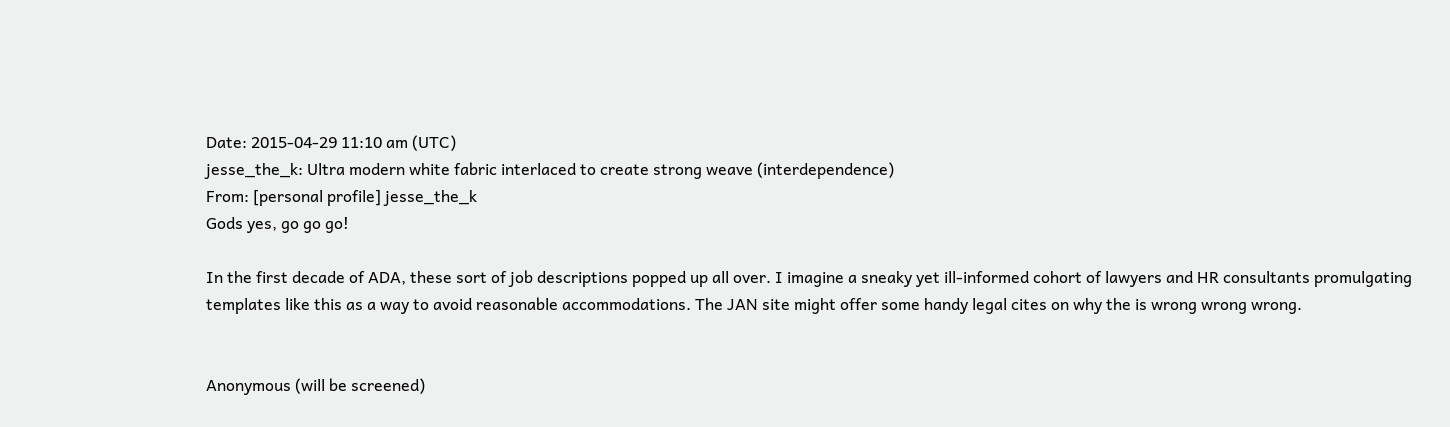Date: 2015-04-29 11:10 am (UTC)
jesse_the_k: Ultra modern white fabric interlaced to create strong weave (interdependence)
From: [personal profile] jesse_the_k
Gods yes, go go go!

In the first decade of ADA, these sort of job descriptions popped up all over. I imagine a sneaky yet ill-informed cohort of lawyers and HR consultants promulgating templates like this as a way to avoid reasonable accommodations. The JAN site might offer some handy legal cites on why the is wrong wrong wrong.


Anonymous (will be screened)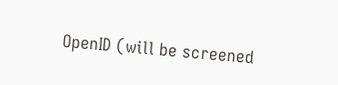OpenID (will be screened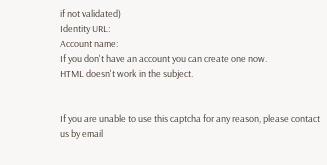if not validated)
Identity URL:
Account name:
If you don't have an account you can create one now.
HTML doesn't work in the subject.


If you are unable to use this captcha for any reason, please contact us by email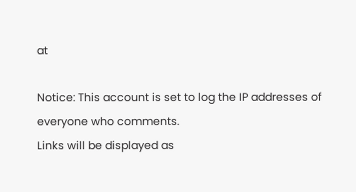at

Notice: This account is set to log the IP addresses of everyone who comments.
Links will be displayed as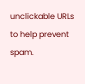unclickable URLs to help prevent spam.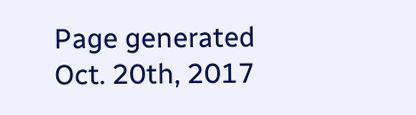Page generated Oct. 20th, 2017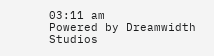03:11 am
Powered by Dreamwidth Studios